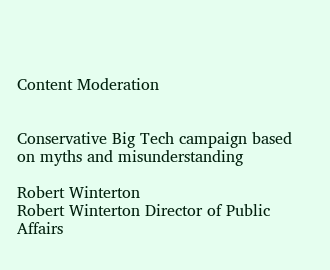Content Moderation


Conservative Big Tech campaign based on myths and misunderstanding

Robert Winterton
Robert Winterton Director of Public Affairs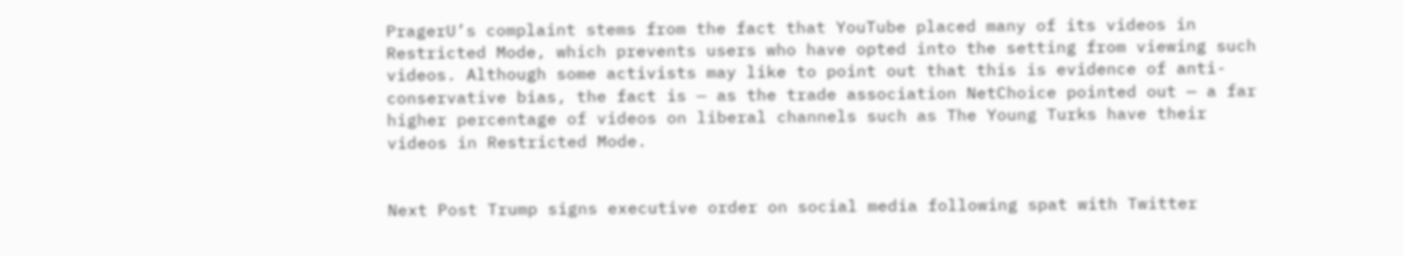PragerU’s complaint stems from the fact that YouTube placed many of its videos in Restricted Mode, which prevents users who have opted into the setting from viewing such videos. Although some activists may like to point out that this is evidence of anti-conservative bias, the fact is — as the trade association NetChoice pointed out — a far higher percentage of videos on liberal channels such as The Young Turks have their videos in Restricted Mode.


Next Post Trump signs executive order on social media following spat with Twitter